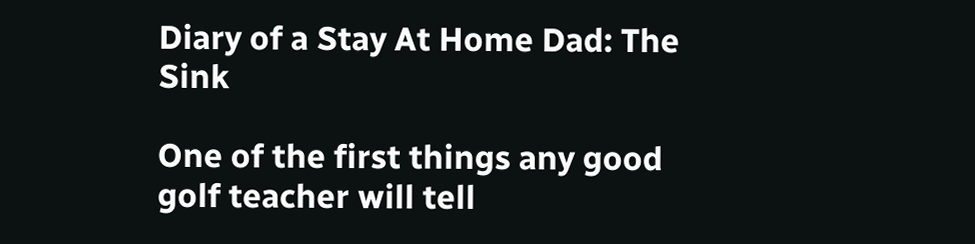Diary of a Stay At Home Dad: The Sink

One of the first things any good golf teacher will tell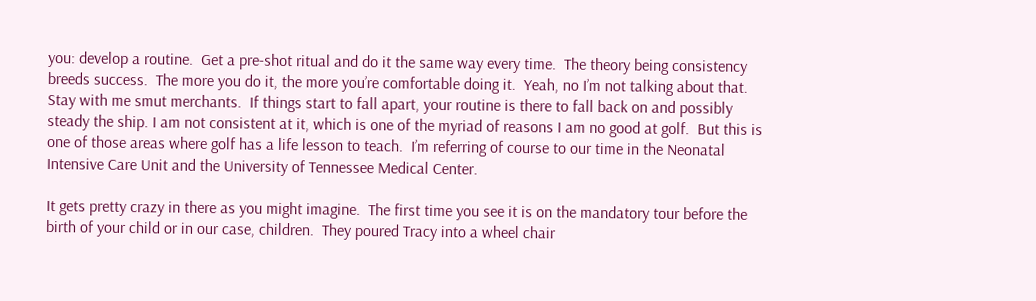you: develop a routine.  Get a pre-shot ritual and do it the same way every time.  The theory being consistency breeds success.  The more you do it, the more you’re comfortable doing it.  Yeah, no I’m not talking about that.  Stay with me smut merchants.  If things start to fall apart, your routine is there to fall back on and possibly steady the ship. I am not consistent at it, which is one of the myriad of reasons I am no good at golf.  But this is one of those areas where golf has a life lesson to teach.  I’m referring of course to our time in the Neonatal Intensive Care Unit and the University of Tennessee Medical Center.

It gets pretty crazy in there as you might imagine.  The first time you see it is on the mandatory tour before the birth of your child or in our case, children.  They poured Tracy into a wheel chair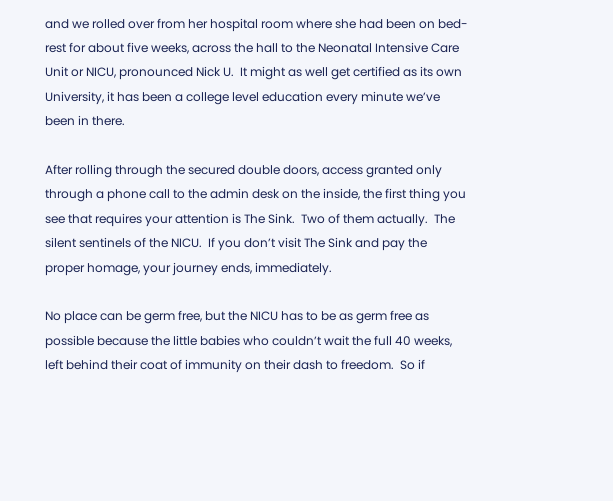and we rolled over from her hospital room where she had been on bed-rest for about five weeks, across the hall to the Neonatal Intensive Care Unit or NICU, pronounced Nick U.  It might as well get certified as its own University, it has been a college level education every minute we’ve been in there.

After rolling through the secured double doors, access granted only through a phone call to the admin desk on the inside, the first thing you see that requires your attention is The Sink.  Two of them actually.  The silent sentinels of the NICU.  If you don’t visit The Sink and pay the proper homage, your journey ends, immediately.

No place can be germ free, but the NICU has to be as germ free as possible because the little babies who couldn’t wait the full 40 weeks, left behind their coat of immunity on their dash to freedom.  So if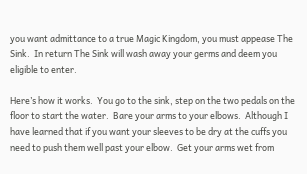you want admittance to a true Magic Kingdom, you must appease The Sink.  In return The Sink will wash away your germs and deem you eligible to enter.

Here’s how it works.  You go to the sink, step on the two pedals on the floor to start the water.  Bare your arms to your elbows.  Although I have learned that if you want your sleeves to be dry at the cuffs you need to push them well past your elbow.  Get your arms wet from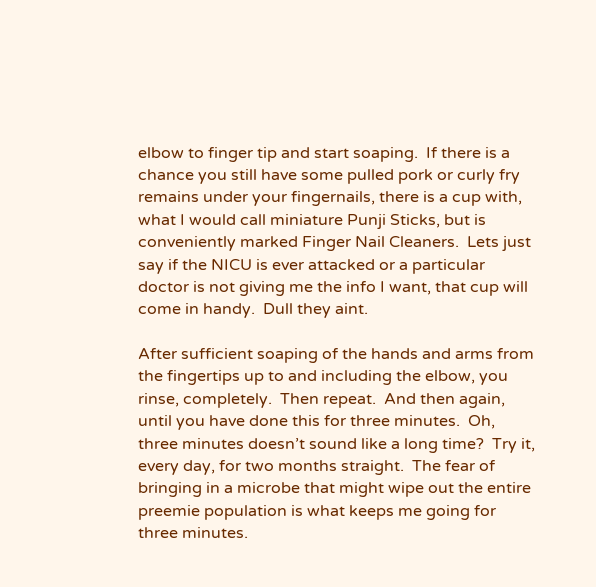elbow to finger tip and start soaping.  If there is a chance you still have some pulled pork or curly fry remains under your fingernails, there is a cup with, what I would call miniature Punji Sticks, but is conveniently marked Finger Nail Cleaners.  Lets just say if the NICU is ever attacked or a particular doctor is not giving me the info I want, that cup will come in handy.  Dull they aint.

After sufficient soaping of the hands and arms from the fingertips up to and including the elbow, you rinse, completely.  Then repeat.  And then again, until you have done this for three minutes.  Oh, three minutes doesn’t sound like a long time?  Try it, every day, for two months straight.  The fear of bringing in a microbe that might wipe out the entire preemie population is what keeps me going for three minutes.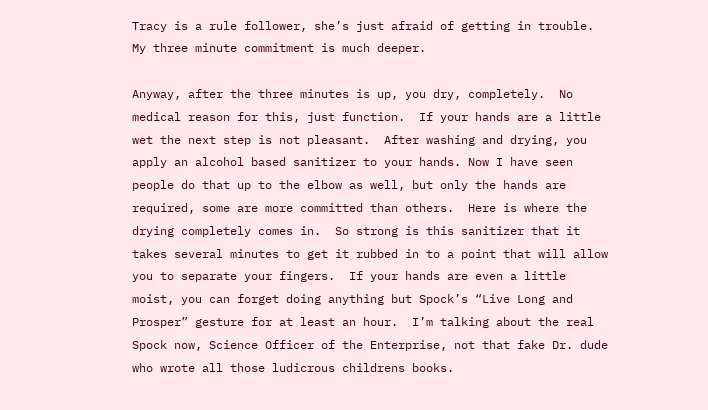Tracy is a rule follower, she’s just afraid of getting in trouble.  My three minute commitment is much deeper.

Anyway, after the three minutes is up, you dry, completely.  No medical reason for this, just function.  If your hands are a little wet the next step is not pleasant.  After washing and drying, you apply an alcohol based sanitizer to your hands. Now I have seen people do that up to the elbow as well, but only the hands are required, some are more committed than others.  Here is where the drying completely comes in.  So strong is this sanitizer that it takes several minutes to get it rubbed in to a point that will allow you to separate your fingers.  If your hands are even a little moist, you can forget doing anything but Spock’s “Live Long and Prosper” gesture for at least an hour.  I’m talking about the real Spock now, Science Officer of the Enterprise, not that fake Dr. dude who wrote all those ludicrous childrens books.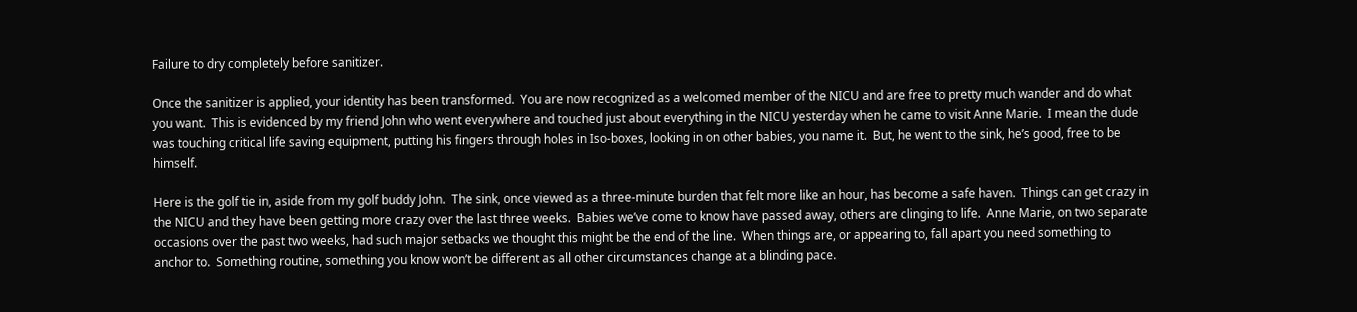Failure to dry completely before sanitizer.

Once the sanitizer is applied, your identity has been transformed.  You are now recognized as a welcomed member of the NICU and are free to pretty much wander and do what you want.  This is evidenced by my friend John who went everywhere and touched just about everything in the NICU yesterday when he came to visit Anne Marie.  I mean the dude was touching critical life saving equipment, putting his fingers through holes in Iso-boxes, looking in on other babies, you name it.  But, he went to the sink, he’s good, free to be himself.

Here is the golf tie in, aside from my golf buddy John.  The sink, once viewed as a three-minute burden that felt more like an hour, has become a safe haven.  Things can get crazy in the NICU and they have been getting more crazy over the last three weeks.  Babies we’ve come to know have passed away, others are clinging to life.  Anne Marie, on two separate occasions over the past two weeks, had such major setbacks we thought this might be the end of the line.  When things are, or appearing to, fall apart you need something to anchor to.  Something routine, something you know won’t be different as all other circumstances change at a blinding pace.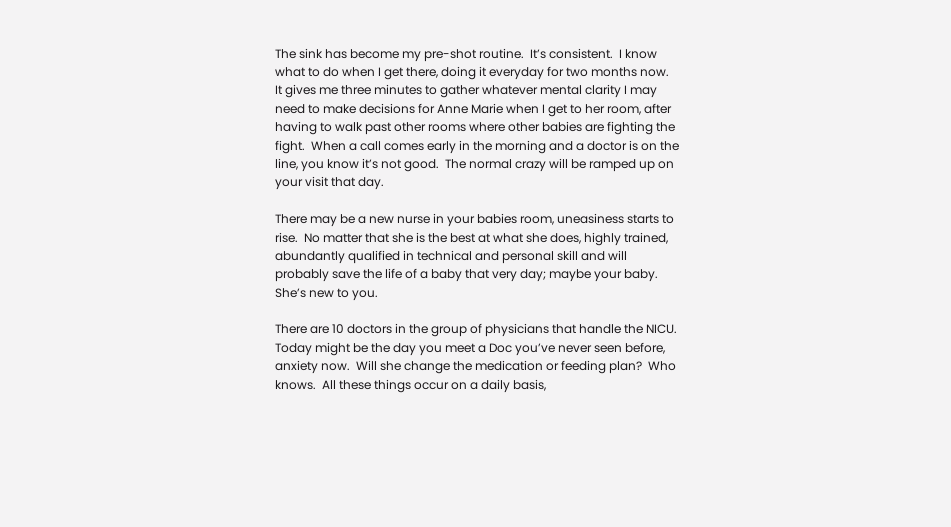The sink has become my pre-shot routine.  It’s consistent.  I know what to do when I get there, doing it everyday for two months now.  It gives me three minutes to gather whatever mental clarity I may need to make decisions for Anne Marie when I get to her room, after having to walk past other rooms where other babies are fighting the fight.  When a call comes early in the morning and a doctor is on the line, you know it’s not good.  The normal crazy will be ramped up on your visit that day.

There may be a new nurse in your babies room, uneasiness starts to rise.  No matter that she is the best at what she does, highly trained, abundantly qualified in technical and personal skill and will probably save the life of a baby that very day; maybe your baby.  She’s new to you.

There are 10 doctors in the group of physicians that handle the NICU.  Today might be the day you meet a Doc you’ve never seen before, anxiety now.  Will she change the medication or feeding plan?  Who knows.  All these things occur on a daily basis,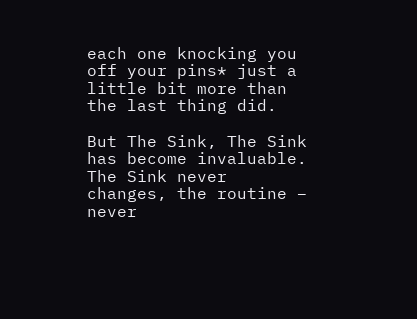each one knocking you off your pins* just a little bit more than the last thing did.

But The Sink, The Sink has become invaluable.  The Sink never changes, the routine – never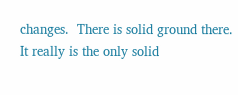changes.  There is solid ground there.  It really is the only solid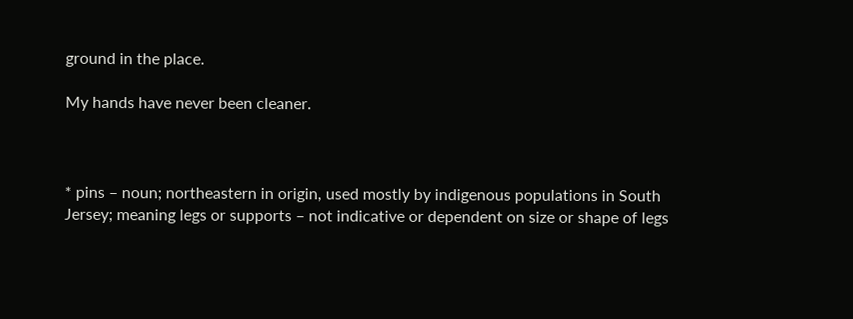ground in the place.

My hands have never been cleaner.



* pins – noun; northeastern in origin, used mostly by indigenous populations in South Jersey; meaning legs or supports – not indicative or dependent on size or shape of legs